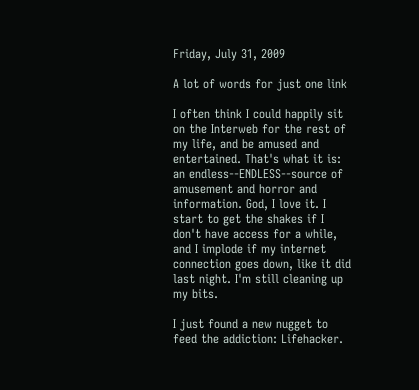Friday, July 31, 2009

A lot of words for just one link

I often think I could happily sit on the Interweb for the rest of my life, and be amused and entertained. That's what it is: an endless--ENDLESS--source of amusement and horror and information. God, I love it. I start to get the shakes if I don't have access for a while, and I implode if my internet connection goes down, like it did last night. I'm still cleaning up my bits.

I just found a new nugget to feed the addiction: Lifehacker.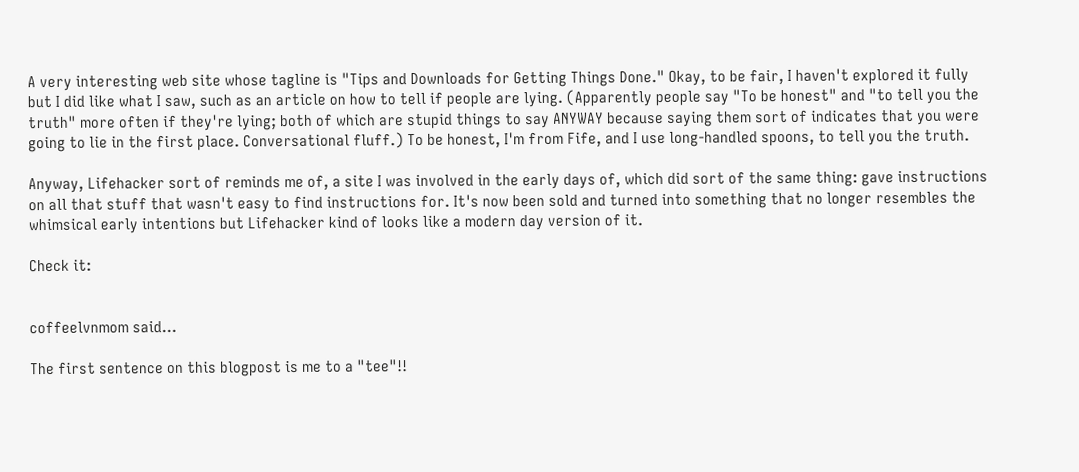A very interesting web site whose tagline is "Tips and Downloads for Getting Things Done." Okay, to be fair, I haven't explored it fully but I did like what I saw, such as an article on how to tell if people are lying. (Apparently people say "To be honest" and "to tell you the truth" more often if they're lying; both of which are stupid things to say ANYWAY because saying them sort of indicates that you were going to lie in the first place. Conversational fluff.) To be honest, I'm from Fife, and I use long-handled spoons, to tell you the truth.

Anyway, Lifehacker sort of reminds me of, a site I was involved in the early days of, which did sort of the same thing: gave instructions on all that stuff that wasn't easy to find instructions for. It's now been sold and turned into something that no longer resembles the whimsical early intentions but Lifehacker kind of looks like a modern day version of it.

Check it:


coffeelvnmom said...

The first sentence on this blogpost is me to a "tee"!!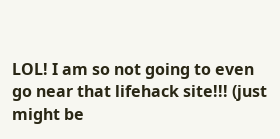LOL! I am so not going to even go near that lifehack site!!! (just might be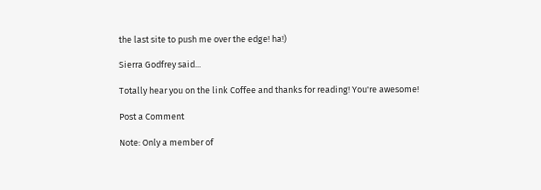the last site to push me over the edge! ha!)

Sierra Godfrey said...

Totally hear you on the link Coffee and thanks for reading! You're awesome!

Post a Comment

Note: Only a member of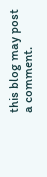this blog may post a comment.